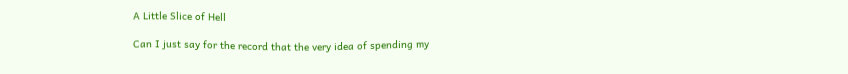A Little Slice of Hell

Can I just say for the record that the very idea of spending my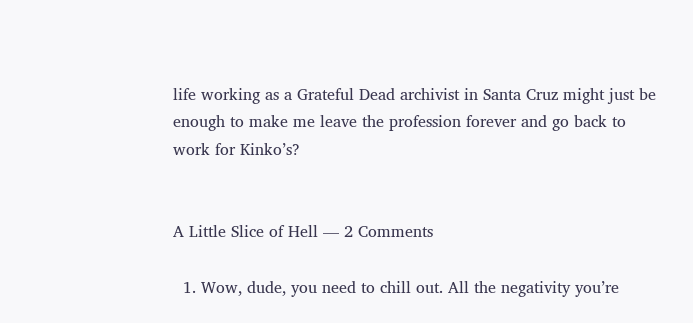life working as a Grateful Dead archivist in Santa Cruz might just be enough to make me leave the profession forever and go back to work for Kinko’s?


A Little Slice of Hell — 2 Comments

  1. Wow, dude, you need to chill out. All the negativity you’re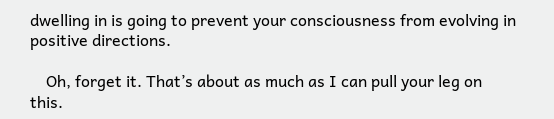dwelling in is going to prevent your consciousness from evolving in positive directions.

    Oh, forget it. That’s about as much as I can pull your leg on this.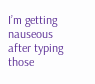I’m getting nauseous after typing those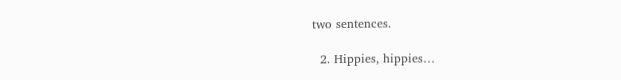two sentences.

  2. Hippies, hippies…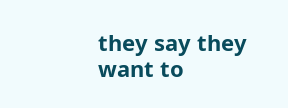they say they want to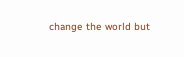change the world but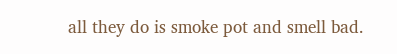all they do is smoke pot and smell bad.